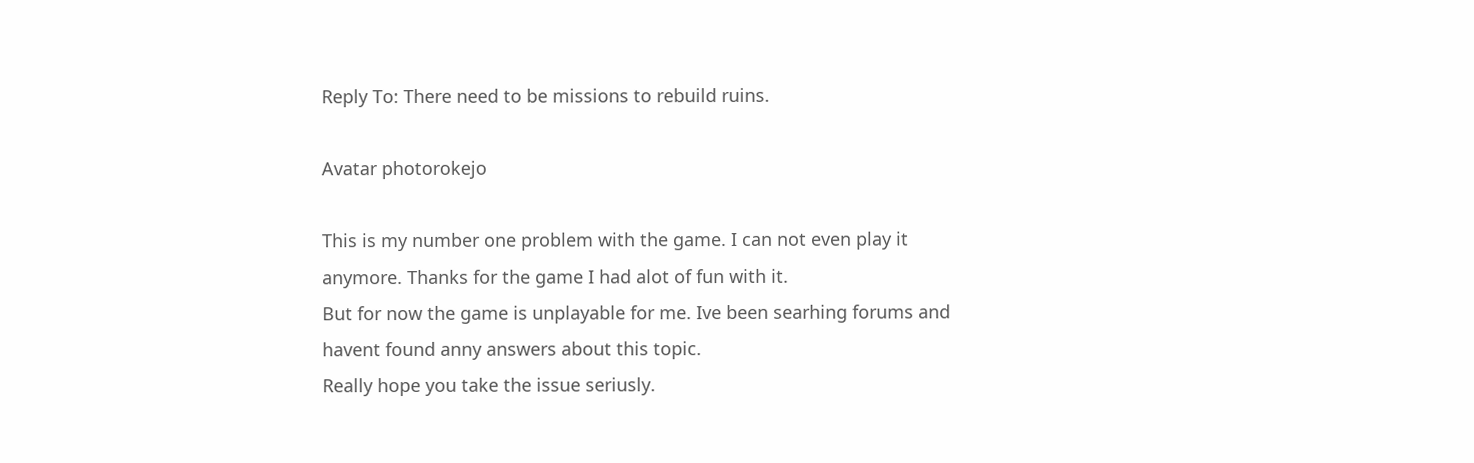Reply To: There need to be missions to rebuild ruins.

Avatar photorokejo

This is my number one problem with the game. I can not even play it anymore. Thanks for the game I had alot of fun with it.
But for now the game is unplayable for me. Ive been searhing forums and havent found anny answers about this topic.
Really hope you take the issue seriusly.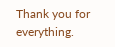Thank you for everything.